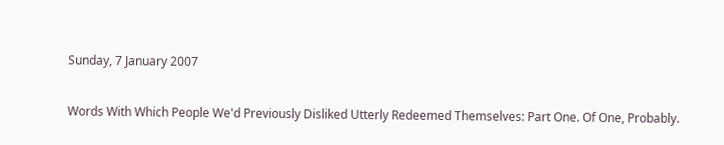Sunday, 7 January 2007

Words With Which People We'd Previously Disliked Utterly Redeemed Themselves: Part One. Of One, Probably.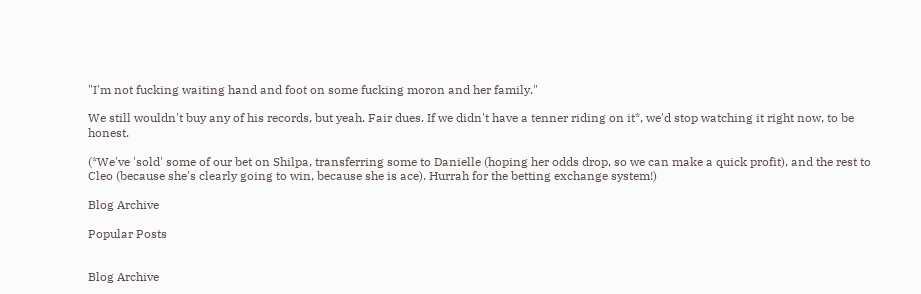"I'm not fucking waiting hand and foot on some fucking moron and her family."

We still wouldn't buy any of his records, but yeah. Fair dues. If we didn't have a tenner riding on it*, we'd stop watching it right now, to be honest.

(*We've 'sold' some of our bet on Shilpa, transferring some to Danielle (hoping her odds drop, so we can make a quick profit), and the rest to Cleo (because she's clearly going to win, because she is ace). Hurrah for the betting exchange system!)

Blog Archive

Popular Posts


Blog Archive